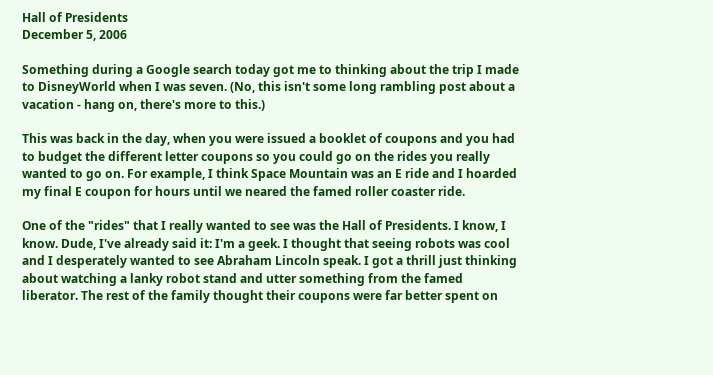Hall of Presidents
December 5, 2006

Something during a Google search today got me to thinking about the trip I made to DisneyWorld when I was seven. (No, this isn't some long rambling post about a vacation - hang on, there's more to this.)

This was back in the day, when you were issued a booklet of coupons and you had to budget the different letter coupons so you could go on the rides you really wanted to go on. For example, I think Space Mountain was an E ride and I hoarded my final E coupon for hours until we neared the famed roller coaster ride.

One of the "rides" that I really wanted to see was the Hall of Presidents. I know, I know. Dude, I've already said it: I'm a geek. I thought that seeing robots was cool and I desperately wanted to see Abraham Lincoln speak. I got a thrill just thinking about watching a lanky robot stand and utter something from the famed liberator. The rest of the family thought their coupons were far better spent on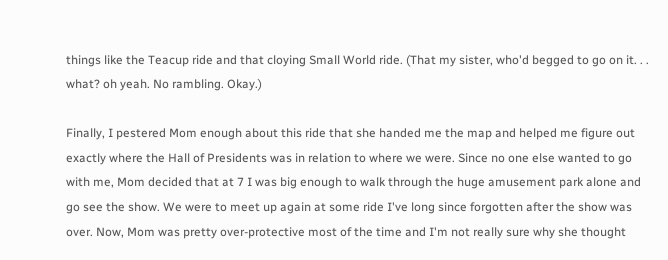things like the Teacup ride and that cloying Small World ride. (That my sister, who'd begged to go on it. . . what? oh yeah. No rambling. Okay.)

Finally, I pestered Mom enough about this ride that she handed me the map and helped me figure out exactly where the Hall of Presidents was in relation to where we were. Since no one else wanted to go with me, Mom decided that at 7 I was big enough to walk through the huge amusement park alone and go see the show. We were to meet up again at some ride I've long since forgotten after the show was over. Now, Mom was pretty over-protective most of the time and I'm not really sure why she thought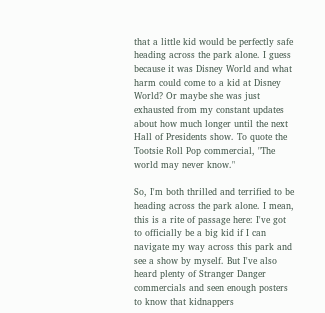that a little kid would be perfectly safe heading across the park alone. I guess because it was Disney World and what harm could come to a kid at Disney World? Or maybe she was just exhausted from my constant updates about how much longer until the next Hall of Presidents show. To quote the Tootsie Roll Pop commercial, "The world may never know."

So, I'm both thrilled and terrified to be heading across the park alone. I mean, this is a rite of passage here: I've got to officially be a big kid if I can navigate my way across this park and see a show by myself. But I've also heard plenty of Stranger Danger commercials and seen enough posters to know that kidnappers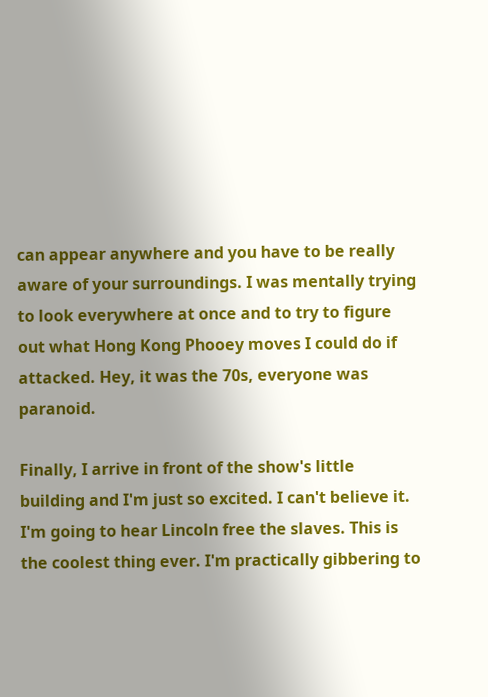can appear anywhere and you have to be really aware of your surroundings. I was mentally trying to look everywhere at once and to try to figure out what Hong Kong Phooey moves I could do if attacked. Hey, it was the 70s, everyone was paranoid.

Finally, I arrive in front of the show's little building and I'm just so excited. I can't believe it. I'm going to hear Lincoln free the slaves. This is the coolest thing ever. I'm practically gibbering to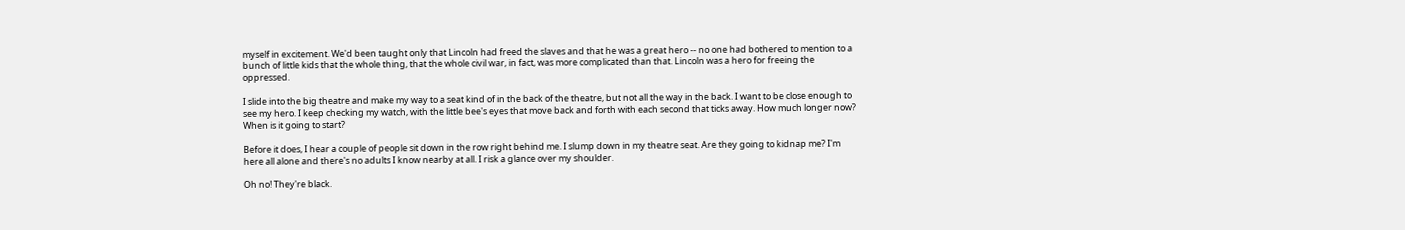myself in excitement. We'd been taught only that Lincoln had freed the slaves and that he was a great hero -- no one had bothered to mention to a bunch of little kids that the whole thing, that the whole civil war, in fact, was more complicated than that. Lincoln was a hero for freeing the oppressed.

I slide into the big theatre and make my way to a seat kind of in the back of the theatre, but not all the way in the back. I want to be close enough to see my hero. I keep checking my watch, with the little bee's eyes that move back and forth with each second that ticks away. How much longer now? When is it going to start?

Before it does, I hear a couple of people sit down in the row right behind me. I slump down in my theatre seat. Are they going to kidnap me? I'm here all alone and there's no adults I know nearby at all. I risk a glance over my shoulder.

Oh no! They're black.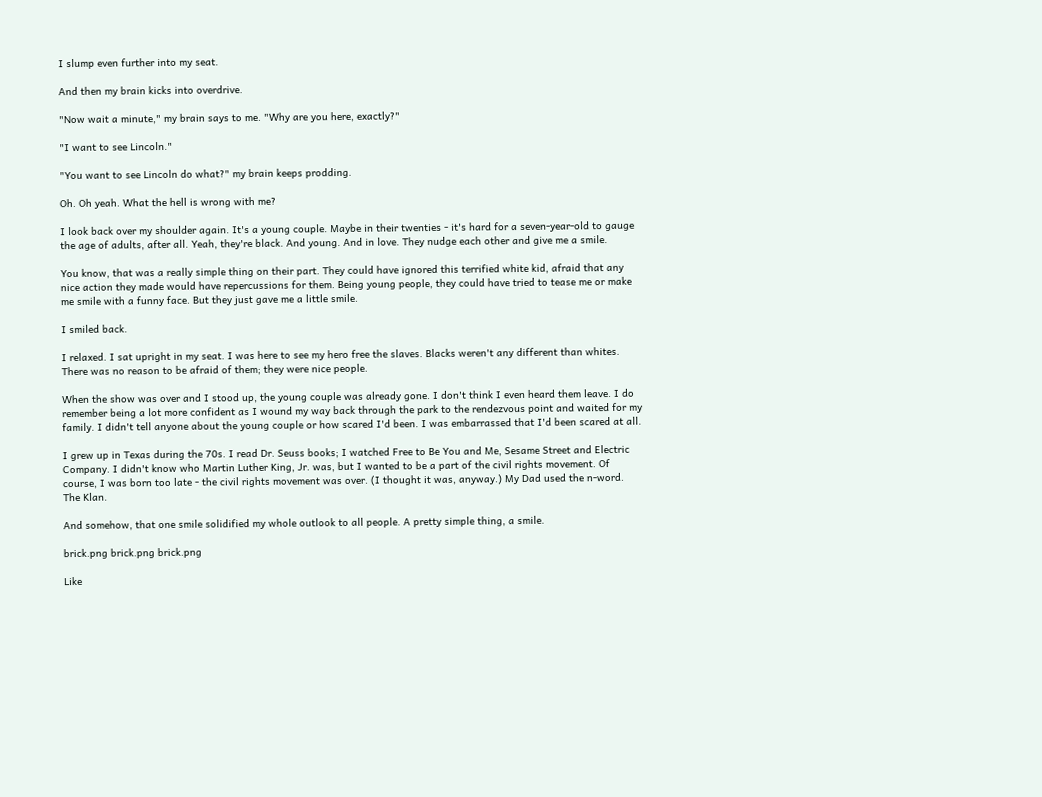I slump even further into my seat.

And then my brain kicks into overdrive.

"Now wait a minute," my brain says to me. "Why are you here, exactly?"

"I want to see Lincoln."

"You want to see Lincoln do what?" my brain keeps prodding.

Oh. Oh yeah. What the hell is wrong with me?

I look back over my shoulder again. It's a young couple. Maybe in their twenties - it's hard for a seven-year-old to gauge the age of adults, after all. Yeah, they're black. And young. And in love. They nudge each other and give me a smile.

You know, that was a really simple thing on their part. They could have ignored this terrified white kid, afraid that any nice action they made would have repercussions for them. Being young people, they could have tried to tease me or make me smile with a funny face. But they just gave me a little smile.

I smiled back.

I relaxed. I sat upright in my seat. I was here to see my hero free the slaves. Blacks weren't any different than whites. There was no reason to be afraid of them; they were nice people.

When the show was over and I stood up, the young couple was already gone. I don't think I even heard them leave. I do remember being a lot more confident as I wound my way back through the park to the rendezvous point and waited for my family. I didn't tell anyone about the young couple or how scared I'd been. I was embarrassed that I'd been scared at all.

I grew up in Texas during the 70s. I read Dr. Seuss books; I watched Free to Be You and Me, Sesame Street and Electric Company. I didn't know who Martin Luther King, Jr. was, but I wanted to be a part of the civil rights movement. Of course, I was born too late - the civil rights movement was over. (I thought it was, anyway.) My Dad used the n-word. The Klan.

And somehow, that one smile solidified my whole outlook to all people. A pretty simple thing, a smile.

brick.png brick.png brick.png

Like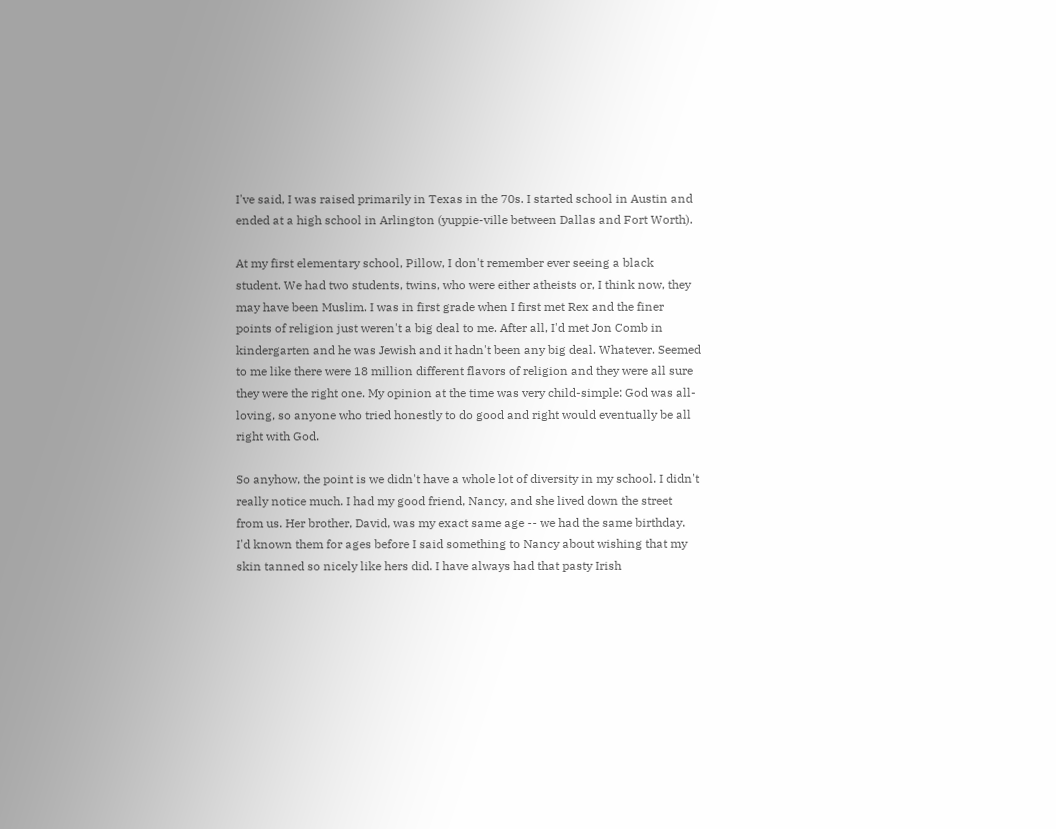I've said, I was raised primarily in Texas in the 70s. I started school in Austin and ended at a high school in Arlington (yuppie-ville between Dallas and Fort Worth).

At my first elementary school, Pillow, I don't remember ever seeing a black student. We had two students, twins, who were either atheists or, I think now, they may have been Muslim. I was in first grade when I first met Rex and the finer points of religion just weren't a big deal to me. After all, I'd met Jon Comb in kindergarten and he was Jewish and it hadn't been any big deal. Whatever. Seemed to me like there were 18 million different flavors of religion and they were all sure they were the right one. My opinion at the time was very child-simple: God was all-loving, so anyone who tried honestly to do good and right would eventually be all right with God.

So anyhow, the point is we didn't have a whole lot of diversity in my school. I didn't really notice much. I had my good friend, Nancy, and she lived down the street from us. Her brother, David, was my exact same age -- we had the same birthday. I'd known them for ages before I said something to Nancy about wishing that my skin tanned so nicely like hers did. I have always had that pasty Irish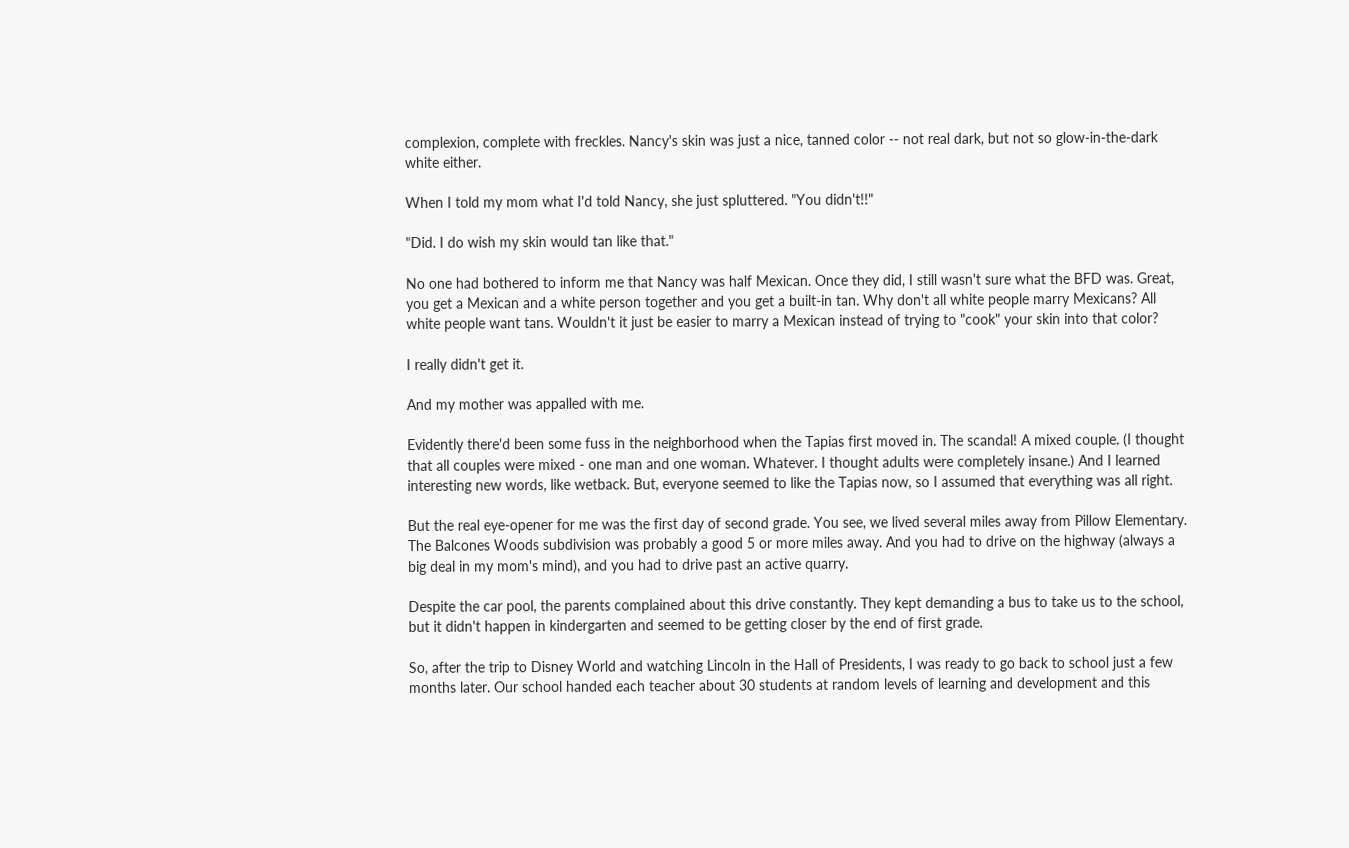complexion, complete with freckles. Nancy's skin was just a nice, tanned color -- not real dark, but not so glow-in-the-dark white either.

When I told my mom what I'd told Nancy, she just spluttered. "You didn't!!"

"Did. I do wish my skin would tan like that."

No one had bothered to inform me that Nancy was half Mexican. Once they did, I still wasn't sure what the BFD was. Great, you get a Mexican and a white person together and you get a built-in tan. Why don't all white people marry Mexicans? All white people want tans. Wouldn't it just be easier to marry a Mexican instead of trying to "cook" your skin into that color?

I really didn't get it.

And my mother was appalled with me.

Evidently there'd been some fuss in the neighborhood when the Tapias first moved in. The scandal! A mixed couple. (I thought that all couples were mixed - one man and one woman. Whatever. I thought adults were completely insane.) And I learned interesting new words, like wetback. But, everyone seemed to like the Tapias now, so I assumed that everything was all right.

But the real eye-opener for me was the first day of second grade. You see, we lived several miles away from Pillow Elementary. The Balcones Woods subdivision was probably a good 5 or more miles away. And you had to drive on the highway (always a big deal in my mom's mind), and you had to drive past an active quarry.

Despite the car pool, the parents complained about this drive constantly. They kept demanding a bus to take us to the school, but it didn't happen in kindergarten and seemed to be getting closer by the end of first grade.

So, after the trip to Disney World and watching Lincoln in the Hall of Presidents, I was ready to go back to school just a few months later. Our school handed each teacher about 30 students at random levels of learning and development and this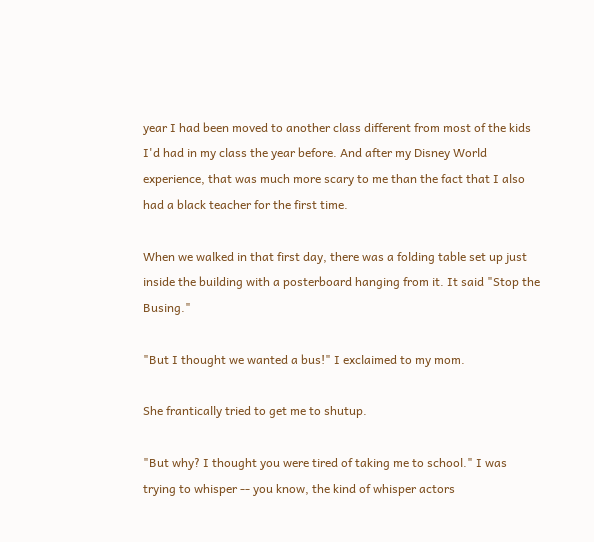year I had been moved to another class different from most of the kids I'd had in my class the year before. And after my Disney World experience, that was much more scary to me than the fact that I also had a black teacher for the first time.

When we walked in that first day, there was a folding table set up just inside the building with a posterboard hanging from it. It said "Stop the Busing."

"But I thought we wanted a bus!" I exclaimed to my mom.

She frantically tried to get me to shutup.

"But why? I thought you were tired of taking me to school." I was trying to whisper -- you know, the kind of whisper actors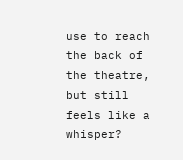use to reach the back of the theatre, but still feels like a whisper?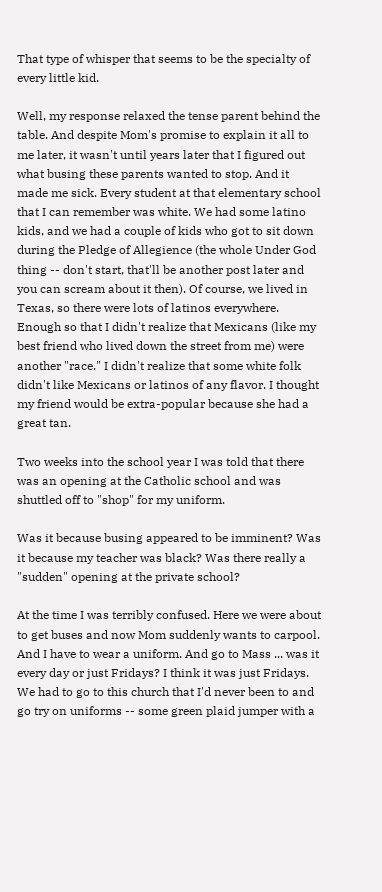That type of whisper that seems to be the specialty of every little kid.

Well, my response relaxed the tense parent behind the table. And despite Mom's promise to explain it all to me later, it wasn't until years later that I figured out what busing these parents wanted to stop. And it made me sick. Every student at that elementary school that I can remember was white. We had some latino kids, and we had a couple of kids who got to sit down during the Pledge of Allegience (the whole Under God thing -- don't start, that'll be another post later and you can scream about it then). Of course, we lived in Texas, so there were lots of latinos everywhere. Enough so that I didn't realize that Mexicans (like my best friend who lived down the street from me) were another "race." I didn't realize that some white folk didn't like Mexicans or latinos of any flavor. I thought my friend would be extra-popular because she had a great tan.

Two weeks into the school year I was told that there was an opening at the Catholic school and was shuttled off to "shop" for my uniform.

Was it because busing appeared to be imminent? Was it because my teacher was black? Was there really a "sudden" opening at the private school?

At the time I was terribly confused. Here we were about to get buses and now Mom suddenly wants to carpool. And I have to wear a uniform. And go to Mass ... was it every day or just Fridays? I think it was just Fridays. We had to go to this church that I'd never been to and go try on uniforms -- some green plaid jumper with a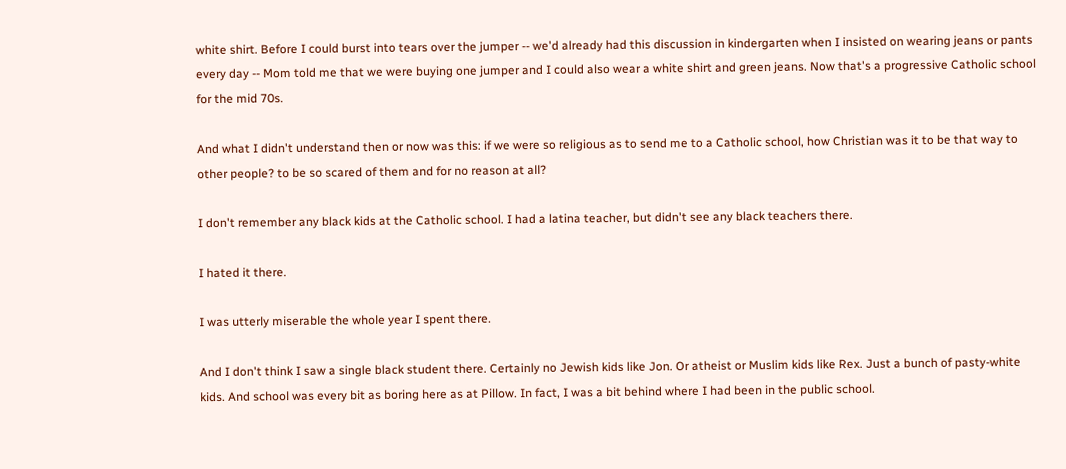white shirt. Before I could burst into tears over the jumper -- we'd already had this discussion in kindergarten when I insisted on wearing jeans or pants every day -- Mom told me that we were buying one jumper and I could also wear a white shirt and green jeans. Now that's a progressive Catholic school for the mid 70s.

And what I didn't understand then or now was this: if we were so religious as to send me to a Catholic school, how Christian was it to be that way to other people? to be so scared of them and for no reason at all?

I don't remember any black kids at the Catholic school. I had a latina teacher, but didn't see any black teachers there.

I hated it there.

I was utterly miserable the whole year I spent there.

And I don't think I saw a single black student there. Certainly no Jewish kids like Jon. Or atheist or Muslim kids like Rex. Just a bunch of pasty-white kids. And school was every bit as boring here as at Pillow. In fact, I was a bit behind where I had been in the public school.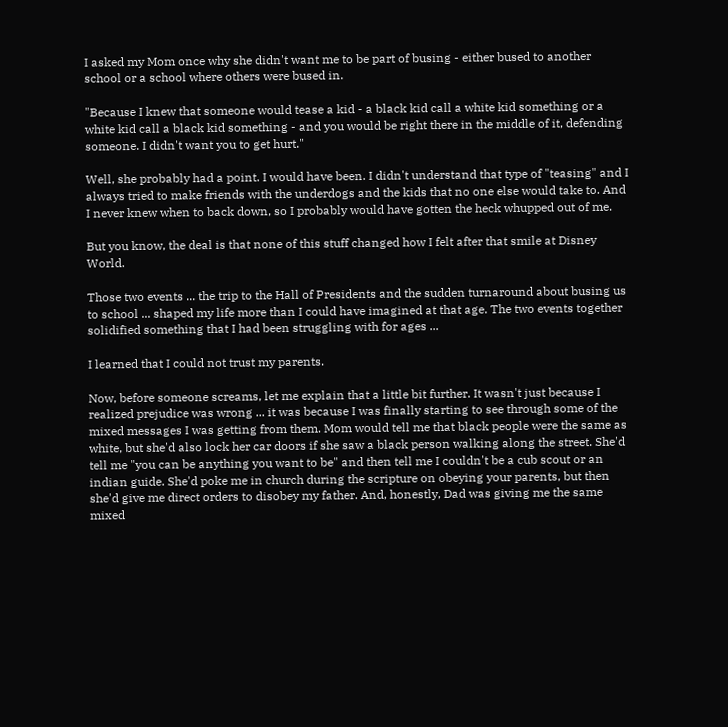I asked my Mom once why she didn't want me to be part of busing - either bused to another school or a school where others were bused in.

"Because I knew that someone would tease a kid - a black kid call a white kid something or a white kid call a black kid something - and you would be right there in the middle of it, defending someone. I didn't want you to get hurt."

Well, she probably had a point. I would have been. I didn't understand that type of "teasing" and I always tried to make friends with the underdogs and the kids that no one else would take to. And I never knew when to back down, so I probably would have gotten the heck whupped out of me.

But you know, the deal is that none of this stuff changed how I felt after that smile at Disney World.

Those two events ... the trip to the Hall of Presidents and the sudden turnaround about busing us to school ... shaped my life more than I could have imagined at that age. The two events together solidified something that I had been struggling with for ages ...

I learned that I could not trust my parents.

Now, before someone screams, let me explain that a little bit further. It wasn't just because I realized prejudice was wrong ... it was because I was finally starting to see through some of the mixed messages I was getting from them. Mom would tell me that black people were the same as white, but she'd also lock her car doors if she saw a black person walking along the street. She'd tell me "you can be anything you want to be" and then tell me I couldn't be a cub scout or an indian guide. She'd poke me in church during the scripture on obeying your parents, but then she'd give me direct orders to disobey my father. And, honestly, Dad was giving me the same mixed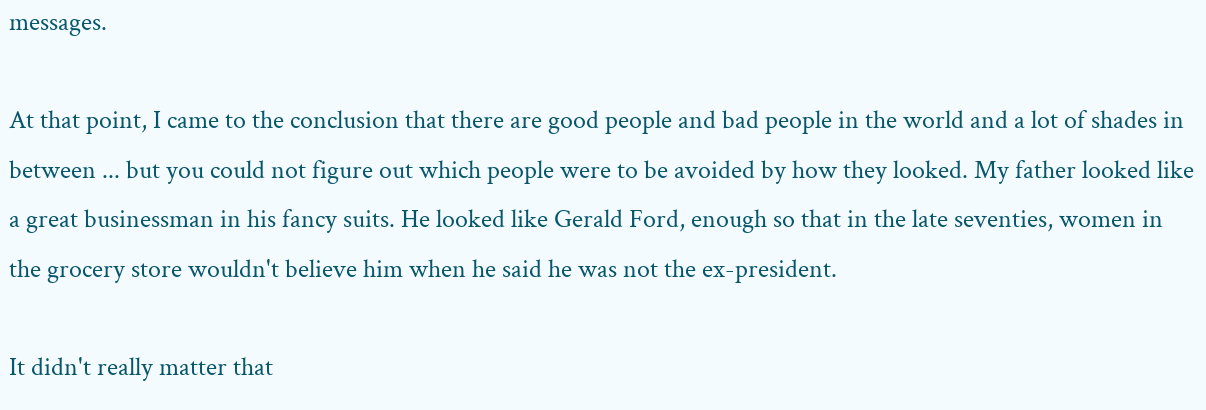messages.

At that point, I came to the conclusion that there are good people and bad people in the world and a lot of shades in between ... but you could not figure out which people were to be avoided by how they looked. My father looked like a great businessman in his fancy suits. He looked like Gerald Ford, enough so that in the late seventies, women in the grocery store wouldn't believe him when he said he was not the ex-president.

It didn't really matter that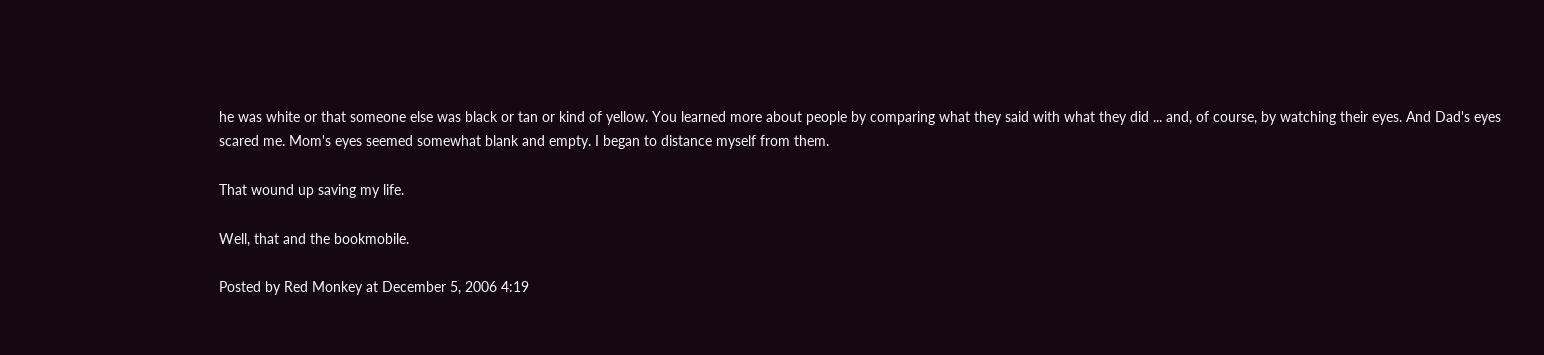he was white or that someone else was black or tan or kind of yellow. You learned more about people by comparing what they said with what they did ... and, of course, by watching their eyes. And Dad's eyes scared me. Mom's eyes seemed somewhat blank and empty. I began to distance myself from them.

That wound up saving my life.

Well, that and the bookmobile.

Posted by Red Monkey at December 5, 2006 4:19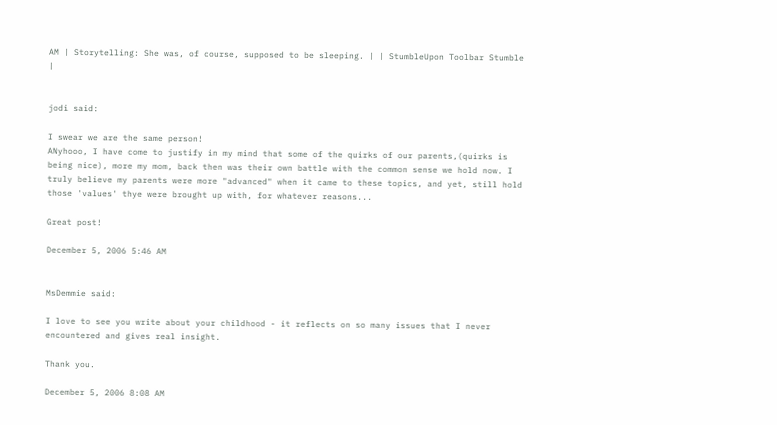AM | Storytelling: She was, of course, supposed to be sleeping. | | StumbleUpon Toolbar Stumble |


jodi said:

I swear we are the same person!
ANyhooo, I have come to justify in my mind that some of the quirks of our parents,(quirks is being nice), more my mom, back then was their own battle with the common sense we hold now. I truly believe my parents were more "advanced" when it came to these topics, and yet, still hold those 'values' thye were brought up with, for whatever reasons...

Great post!

December 5, 2006 5:46 AM


MsDemmie said:

I love to see you write about your childhood - it reflects on so many issues that I never encountered and gives real insight.

Thank you.

December 5, 2006 8:08 AM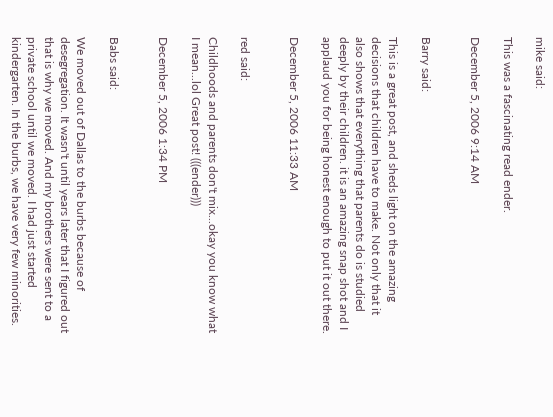mike said:

This was a fascinating read ender.

December 5, 2006 9:14 AM


Barry said:

This is a great post, and sheds light on the amazing decisions that children have to make. Not only that it also shows that everything that parents do is studied deeply by their children. it is an amazing snap shot and I applaud you for being honest enough to put it out there.

December 5, 2006 11:33 AM


red said:

Childhoods and parents don't mix...okay you know what I mean...lol Great post! (((ender)))

December 5, 2006 1:34 PM


Babs said:

We moved out of Dallas to the burbs because of desegregation. It wasn't until years later that I figured out that is why we moved. And my brothers were sent to a private school until we moved. I had just started kindergarten. In the burbs, we have very few minorities.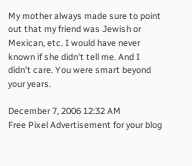My mother always made sure to point out that my friend was Jewish or Mexican, etc. I would have never known if she didn't tell me. And I didn't care. You were smart beyond your years.

December 7, 2006 12:32 AM
Free Pixel Advertisement for your blog